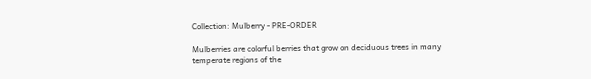Collection: Mulberry - PRE-ORDER

Mulberries are colorful berries that grow on deciduous trees in many temperate regions of the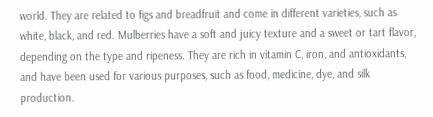world. They are related to figs and breadfruit and come in different varieties, such as white, black, and red. Mulberries have a soft and juicy texture and a sweet or tart flavor, depending on the type and ripeness. They are rich in vitamin C, iron, and antioxidants, and have been used for various purposes, such as food, medicine, dye, and silk production.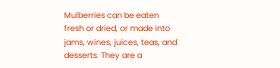Mulberries can be eaten fresh or dried, or made into jams, wines, juices, teas, and desserts. They are a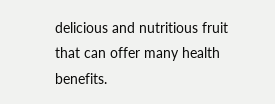delicious and nutritious fruit that can offer many health benefits.